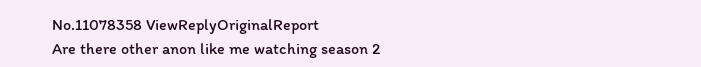No.11078358 ViewReplyOriginalReport
Are there other anon like me watching season 2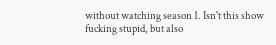without watching season 1. Isn't this show fucking stupid, but also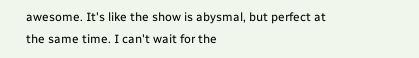awesome. It's like the show is abysmal, but perfect at the same time. I can't wait for the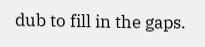dub to fill in the gaps.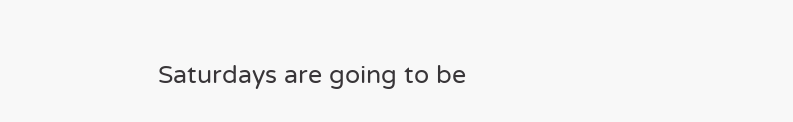Saturdays are going to be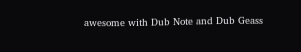awesome with Dub Note and Dub Geass